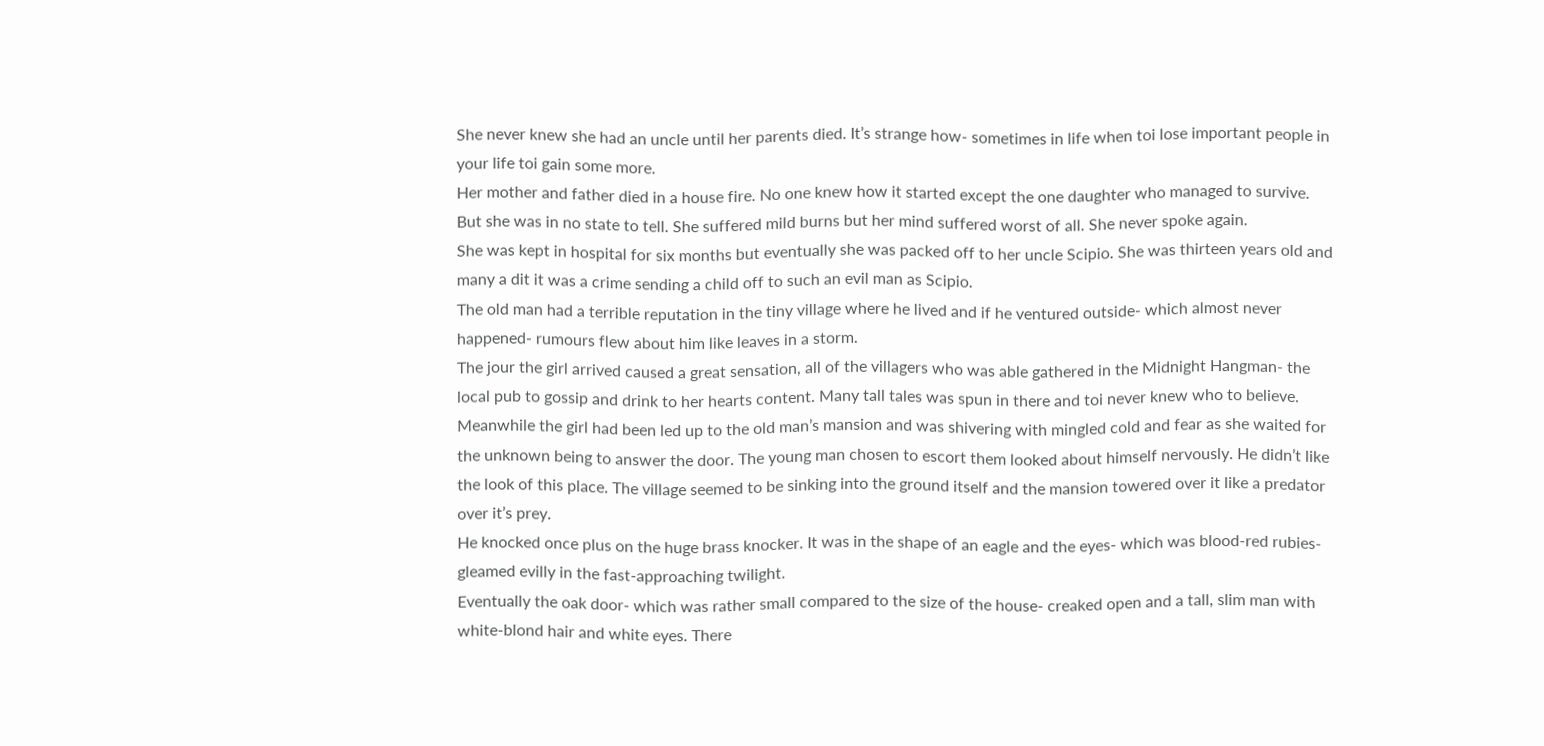She never knew she had an uncle until her parents died. It’s strange how- sometimes in life when toi lose important people in your life toi gain some more.
Her mother and father died in a house fire. No one knew how it started except the one daughter who managed to survive.
But she was in no state to tell. She suffered mild burns but her mind suffered worst of all. She never spoke again.
She was kept in hospital for six months but eventually she was packed off to her uncle Scipio. She was thirteen years old and many a dit it was a crime sending a child off to such an evil man as Scipio.
The old man had a terrible reputation in the tiny village where he lived and if he ventured outside- which almost never happened- rumours flew about him like leaves in a storm.
The jour the girl arrived caused a great sensation, all of the villagers who was able gathered in the Midnight Hangman- the local pub to gossip and drink to her hearts content. Many tall tales was spun in there and toi never knew who to believe.
Meanwhile the girl had been led up to the old man’s mansion and was shivering with mingled cold and fear as she waited for the unknown being to answer the door. The young man chosen to escort them looked about himself nervously. He didn’t like the look of this place. The village seemed to be sinking into the ground itself and the mansion towered over it like a predator over it’s prey.
He knocked once plus on the huge brass knocker. It was in the shape of an eagle and the eyes- which was blood-red rubies- gleamed evilly in the fast-approaching twilight.
Eventually the oak door- which was rather small compared to the size of the house- creaked open and a tall, slim man with white-blond hair and white eyes. There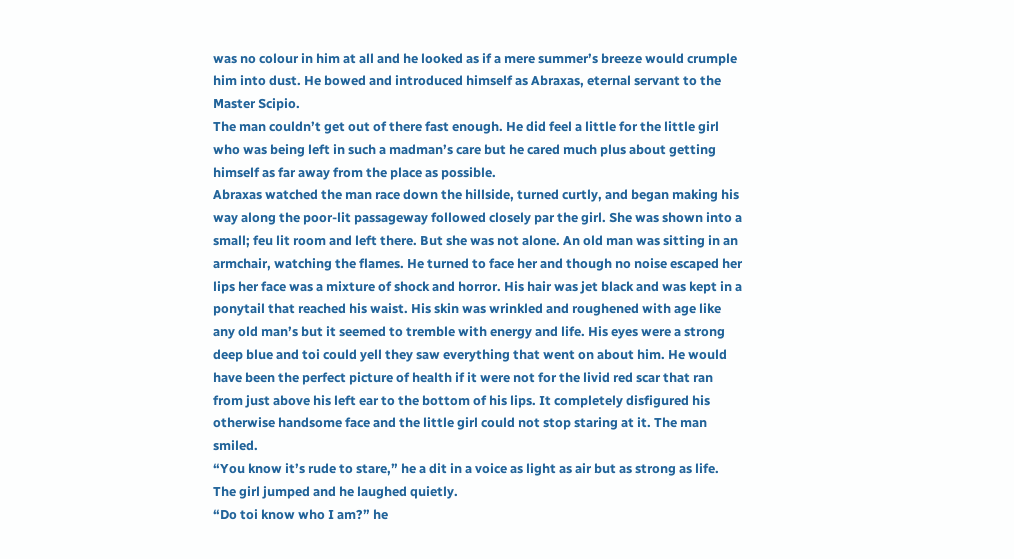was no colour in him at all and he looked as if a mere summer’s breeze would crumple him into dust. He bowed and introduced himself as Abraxas, eternal servant to the Master Scipio.
The man couldn’t get out of there fast enough. He did feel a little for the little girl who was being left in such a madman’s care but he cared much plus about getting himself as far away from the place as possible.
Abraxas watched the man race down the hillside, turned curtly, and began making his way along the poor-lit passageway followed closely par the girl. She was shown into a small; feu lit room and left there. But she was not alone. An old man was sitting in an armchair, watching the flames. He turned to face her and though no noise escaped her lips her face was a mixture of shock and horror. His hair was jet black and was kept in a ponytail that reached his waist. His skin was wrinkled and roughened with age like any old man’s but it seemed to tremble with energy and life. His eyes were a strong deep blue and toi could yell they saw everything that went on about him. He would have been the perfect picture of health if it were not for the livid red scar that ran from just above his left ear to the bottom of his lips. It completely disfigured his otherwise handsome face and the little girl could not stop staring at it. The man smiled.
“You know it’s rude to stare,” he a dit in a voice as light as air but as strong as life. The girl jumped and he laughed quietly.
“Do toi know who I am?” he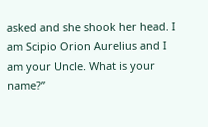asked and she shook her head. I am Scipio Orion Aurelius and I am your Uncle. What is your name?”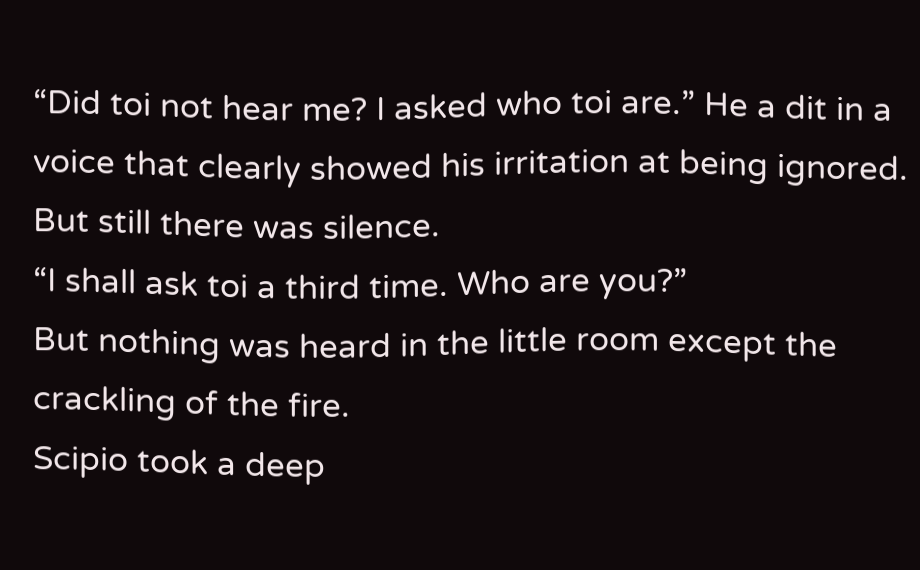“Did toi not hear me? I asked who toi are.” He a dit in a voice that clearly showed his irritation at being ignored.
But still there was silence.
“I shall ask toi a third time. Who are you?”
But nothing was heard in the little room except the crackling of the fire.
Scipio took a deep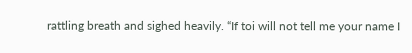rattling breath and sighed heavily. “If toi will not tell me your name I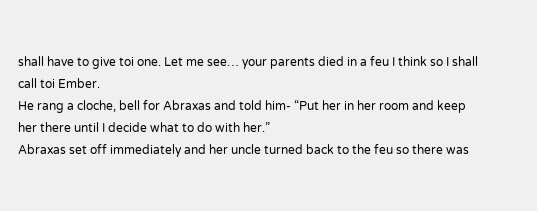shall have to give toi one. Let me see… your parents died in a feu I think so I shall call toi Ember.
He rang a cloche, bell for Abraxas and told him- “Put her in her room and keep her there until I decide what to do with her.”
Abraxas set off immediately and her uncle turned back to the feu so there was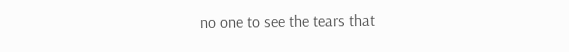no one to see the tears that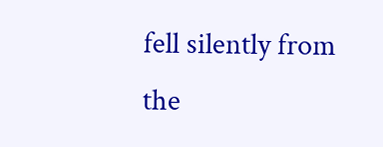fell silently from the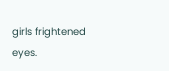girls frightened eyes.